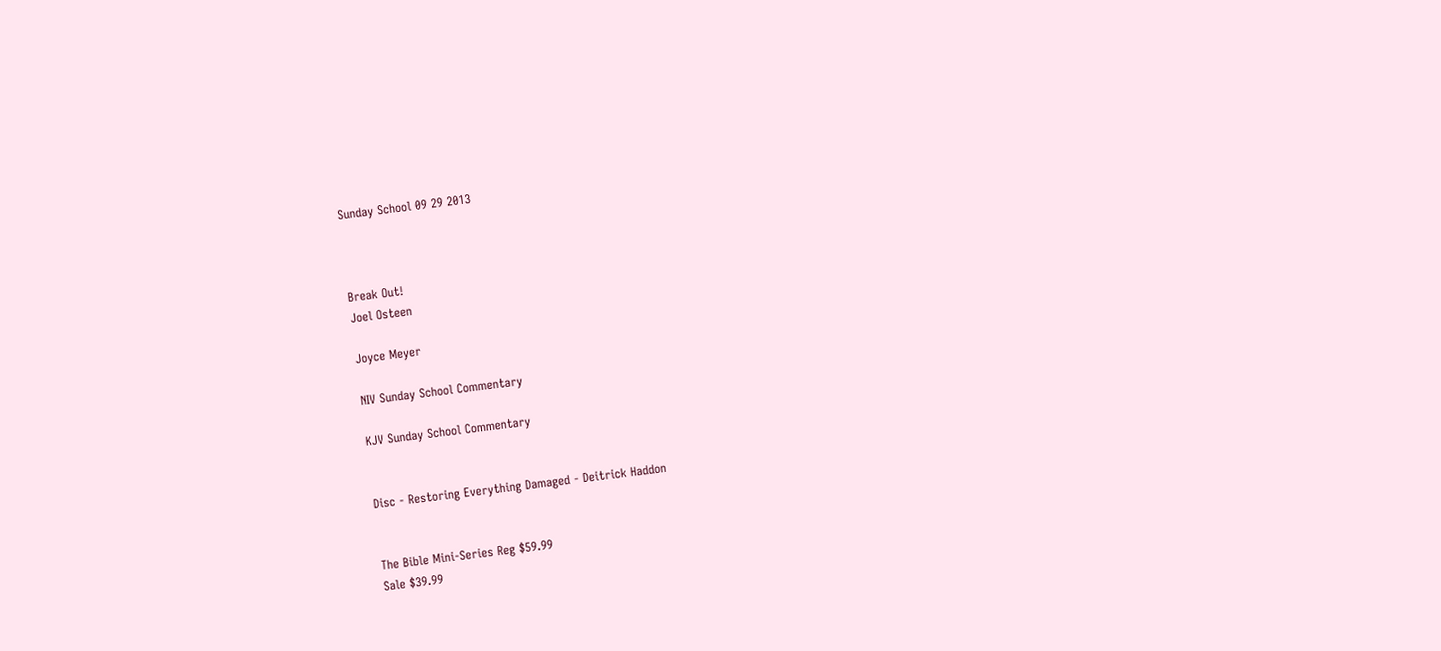Sunday School 09 29 2013



Break Out!
Joel Osteen

Joyce Meyer

NIV Sunday School Commentary

KJV Sunday School Commentary


Disc - Restoring Everything Damaged - Deitrick Haddon


The Bible Mini-Series Reg $59.99
Sale $39.99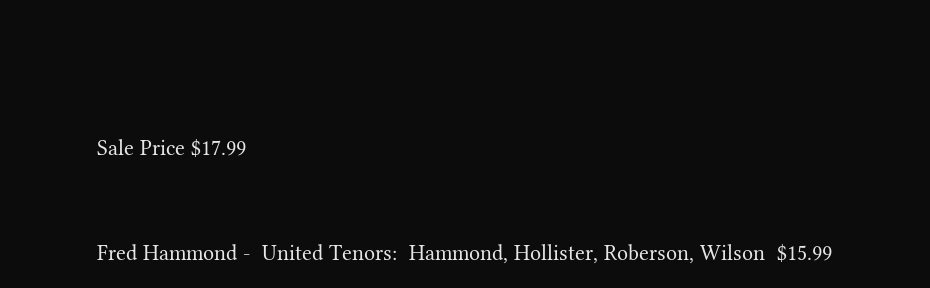Sale Price $17.99


Fred Hammond -  United Tenors:  Hammond, Hollister, Roberson, Wilson  $15.99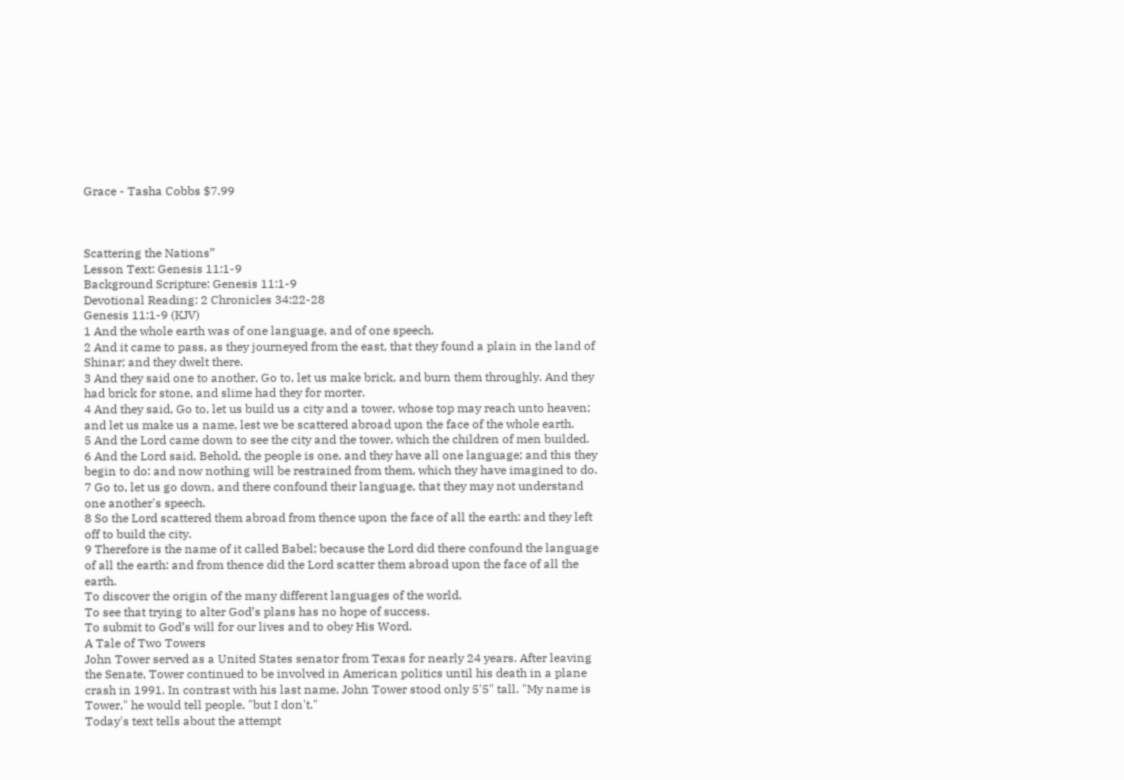Grace - Tasha Cobbs $7.99



Scattering the Nations”
Lesson Text: Genesis 11:1-9
Background Scripture: Genesis 11:1-9
Devotional Reading: 2 Chronicles 34:22-28
Genesis 11:1-9 (KJV)
1 And the whole earth was of one language, and of one speech.
2 And it came to pass, as they journeyed from the east, that they found a plain in the land of Shinar; and they dwelt there.
3 And they said one to another, Go to, let us make brick, and burn them throughly. And they had brick for stone, and slime had they for morter.
4 And they said, Go to, let us build us a city and a tower, whose top may reach unto heaven; and let us make us a name, lest we be scattered abroad upon the face of the whole earth.
5 And the Lord came down to see the city and the tower, which the children of men builded.
6 And the Lord said, Behold, the people is one, and they have all one language; and this they begin to do: and now nothing will be restrained from them, which they have imagined to do.
7 Go to, let us go down, and there confound their language, that they may not understand one another's speech.
8 So the Lord scattered them abroad from thence upon the face of all the earth: and they left off to build the city.
9 Therefore is the name of it called Babel; because the Lord did there confound the language of all the earth: and from thence did the Lord scatter them abroad upon the face of all the earth.
To discover the origin of the many different languages of the world.
To see that trying to alter God’s plans has no hope of success.
To submit to God’s will for our lives and to obey His Word.
A Tale of Two Towers
John Tower served as a United States senator from Texas for nearly 24 years. After leaving the Senate, Tower continued to be involved in American politics until his death in a plane crash in 1991. In contrast with his last name, John Tower stood only 5'5" tall. "My name is Tower," he would tell people, "but I don't."
Today's text tells about the attempt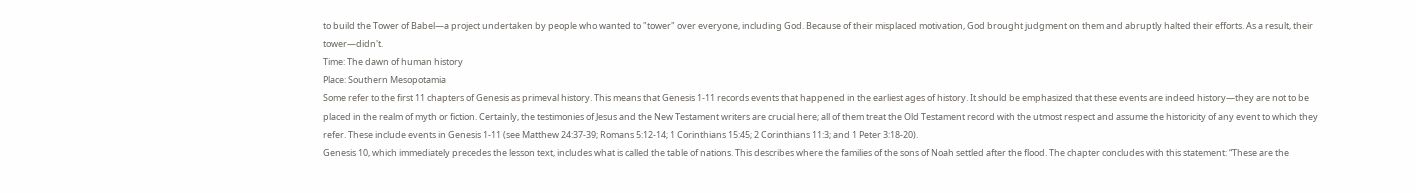to build the Tower of Babel—a project undertaken by people who wanted to "tower" over everyone, including God. Because of their misplaced motivation, God brought judgment on them and abruptly halted their efforts. As a result, their tower—didn't.
Time: The dawn of human history
Place: Southern Mesopotamia
Some refer to the first 11 chapters of Genesis as primeval history. This means that Genesis 1-11 records events that happened in the earliest ages of history. It should be emphasized that these events are indeed history—they are not to be placed in the realm of myth or fiction. Certainly, the testimonies of Jesus and the New Testament writers are crucial here; all of them treat the Old Testament record with the utmost respect and assume the historicity of any event to which they refer. These include events in Genesis 1-11 (see Matthew 24:37-39; Romans 5:12-14; 1 Corinthians 15:45; 2 Corinthians 11:3; and 1 Peter 3:18-20).
Genesis 10, which immediately precedes the lesson text, includes what is called the table of nations. This describes where the families of the sons of Noah settled after the flood. The chapter concludes with this statement: “These are the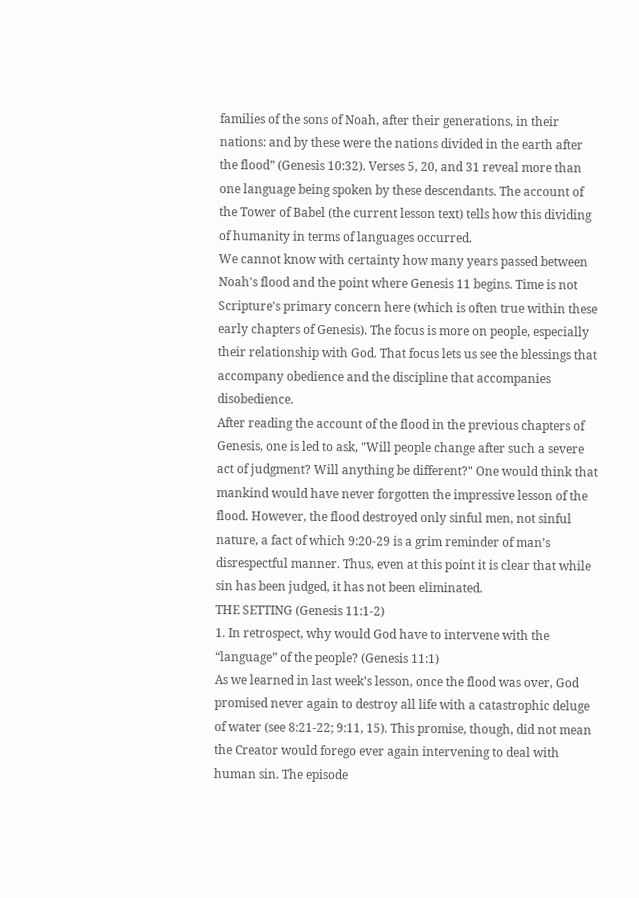families of the sons of Noah, after their generations, in their nations: and by these were the nations divided in the earth after the flood” (Genesis 10:32). Verses 5, 20, and 31 reveal more than one language being spoken by these descendants. The account of the Tower of Babel (the current lesson text) tells how this dividing of humanity in terms of languages occurred.
We cannot know with certainty how many years passed between Noah's flood and the point where Genesis 11 begins. Time is not Scripture's primary concern here (which is often true within these early chapters of Genesis). The focus is more on people, especially their relationship with God. That focus lets us see the blessings that accompany obedience and the discipline that accompanies disobedience.
After reading the account of the flood in the previous chapters of Genesis, one is led to ask, "Will people change after such a severe act of judgment? Will anything be different?" One would think that mankind would have never forgotten the impressive lesson of the flood. However, the flood destroyed only sinful men, not sinful nature, a fact of which 9:20-29 is a grim reminder of man’s disrespectful manner. Thus, even at this point it is clear that while sin has been judged, it has not been eliminated.
THE SETTING (Genesis 11:1-2)
1. In retrospect, why would God have to intervene with the “language” of the people? (Genesis 11:1)
As we learned in last week’s lesson, once the flood was over, God promised never again to destroy all life with a catastrophic deluge of water (see 8:21-22; 9:11, 15). This promise, though, did not mean the Creator would forego ever again intervening to deal with human sin. The episode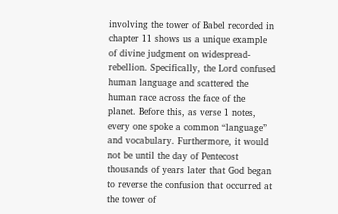involving the tower of Babel recorded in chapter 11 shows us a unique example of divine judgment on widespread-rebellion. Specifically, the Lord confused human language and scattered the human race across the face of the planet. Before this, as verse 1 notes, every one spoke a common “language” and vocabulary. Furthermore, it would not be until the day of Pentecost thousands of years later that God began to reverse the confusion that occurred at the tower of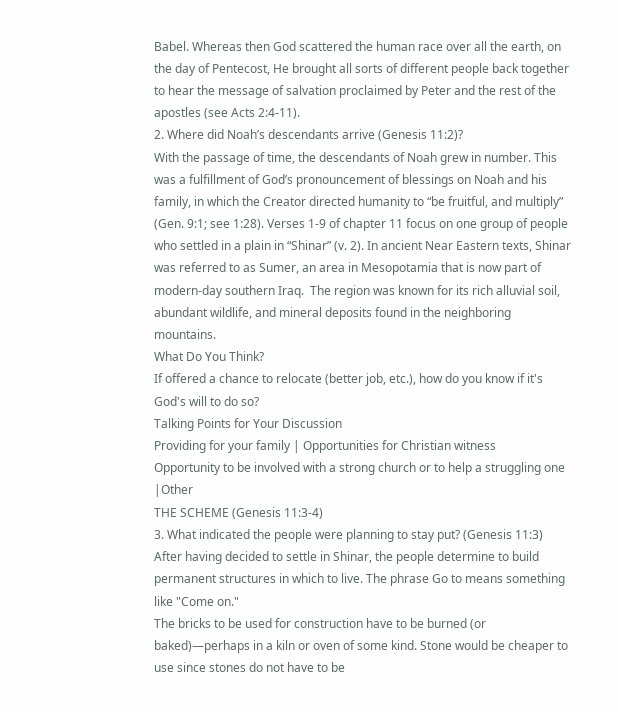Babel. Whereas then God scattered the human race over all the earth, on the day of Pentecost, He brought all sorts of different people back together to hear the message of salvation proclaimed by Peter and the rest of the apostles (see Acts 2:4-11).
2. Where did Noah’s descendants arrive (Genesis 11:2)?
With the passage of time, the descendants of Noah grew in number. This was a fulfillment of God’s pronouncement of blessings on Noah and his family, in which the Creator directed humanity to “be fruitful, and multiply” (Gen. 9:1; see 1:28). Verses 1-9 of chapter 11 focus on one group of people who settled in a plain in “Shinar” (v. 2). In ancient Near Eastern texts, Shinar was referred to as Sumer, an area in Mesopotamia that is now part of modern-day southern Iraq.  The region was known for its rich alluvial soil, abundant wildlife, and mineral deposits found in the neighboring mountains.
What Do You Think?
If offered a chance to relocate (better job, etc.), how do you know if it's God's will to do so?
Talking Points for Your Discussion
Providing for your family | Opportunities for Christian witness
Opportunity to be involved with a strong church or to help a struggling one |Other
THE SCHEME (Genesis 11:3-4)
3. What indicated the people were planning to stay put? (Genesis 11:3)
After having decided to settle in Shinar, the people determine to build permanent structures in which to live. The phrase Go to means something like "Come on."
The bricks to be used for construction have to be burned (or baked)—perhaps in a kiln or oven of some kind. Stone would be cheaper to use since stones do not have to be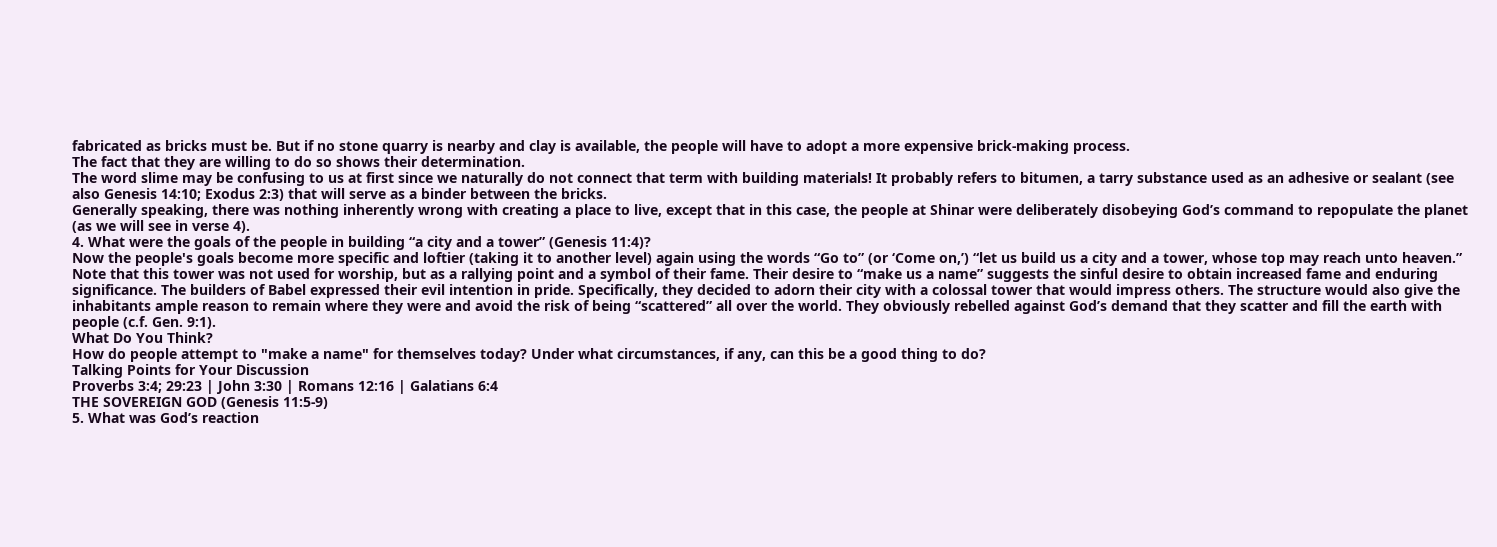fabricated as bricks must be. But if no stone quarry is nearby and clay is available, the people will have to adopt a more expensive brick-making process.
The fact that they are willing to do so shows their determination.
The word slime may be confusing to us at first since we naturally do not connect that term with building materials! It probably refers to bitumen, a tarry substance used as an adhesive or sealant (see also Genesis 14:10; Exodus 2:3) that will serve as a binder between the bricks.
Generally speaking, there was nothing inherently wrong with creating a place to live, except that in this case, the people at Shinar were deliberately disobeying God’s command to repopulate the planet (as we will see in verse 4).
4. What were the goals of the people in building “a city and a tower” (Genesis 11:4)?
Now the people's goals become more specific and loftier (taking it to another level) again using the words “Go to” (or ‘Come on,’) “let us build us a city and a tower, whose top may reach unto heaven.” Note that this tower was not used for worship, but as a rallying point and a symbol of their fame. Their desire to “make us a name” suggests the sinful desire to obtain increased fame and enduring significance. The builders of Babel expressed their evil intention in pride. Specifically, they decided to adorn their city with a colossal tower that would impress others. The structure would also give the inhabitants ample reason to remain where they were and avoid the risk of being “scattered” all over the world. They obviously rebelled against God’s demand that they scatter and fill the earth with people (c.f. Gen. 9:1).
What Do You Think?
How do people attempt to "make a name" for themselves today? Under what circumstances, if any, can this be a good thing to do?
Talking Points for Your Discussion
Proverbs 3:4; 29:23 | John 3:30 | Romans 12:16 | Galatians 6:4
THE SOVEREIGN GOD (Genesis 11:5-9)
5. What was God’s reaction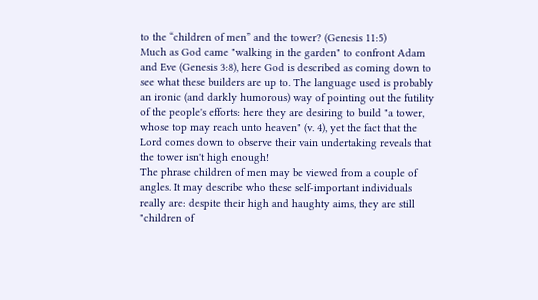to the “children of men” and the tower? (Genesis 11:5)
Much as God came "walking in the garden" to confront Adam and Eve (Genesis 3:8), here God is described as coming down to see what these builders are up to. The language used is probably an ironic (and darkly humorous) way of pointing out the futility of the people's efforts: here they are desiring to build "a tower, whose top may reach unto heaven" (v. 4), yet the fact that the Lord comes down to observe their vain undertaking reveals that the tower isn't high enough!
The phrase children of men may be viewed from a couple of angles. It may describe who these self-important individuals really are: despite their high and haughty aims, they are still "children of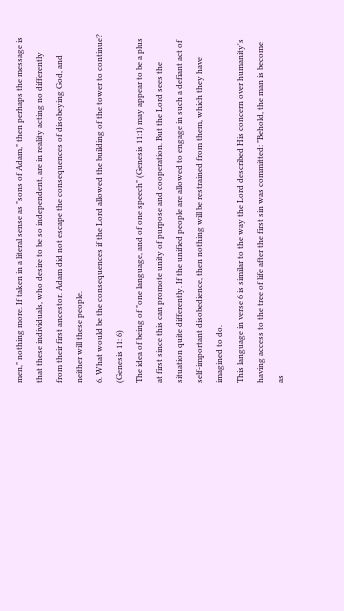men," nothing more. If taken in a literal sense as "sons of Adam," then perhaps the message is that these individuals, who desire to be so independent, are in reality acting no differently from their first ancestor. Adam did not escape the consequences of disobeying God, and neither will these people.
6. What would be the consequences if the Lord allowed the building of the tower to continue? (Genesis 11: 6)
The idea of being of "one language, and of one speech" (Genesis 11:1) may appear to be a plus at first since this can promote unity of purpose and cooperation. But the Lord sees the situation quite differently. If the unified people are allowed to engage in such a defiant act of self-important disobedience, then nothing will be restrained from them, which they have imagined to do.
This language in verse 6 is similar to the way the Lord described His concern over humanity's having access to the tree of life after the first sin was committed: "Behold, the man is become as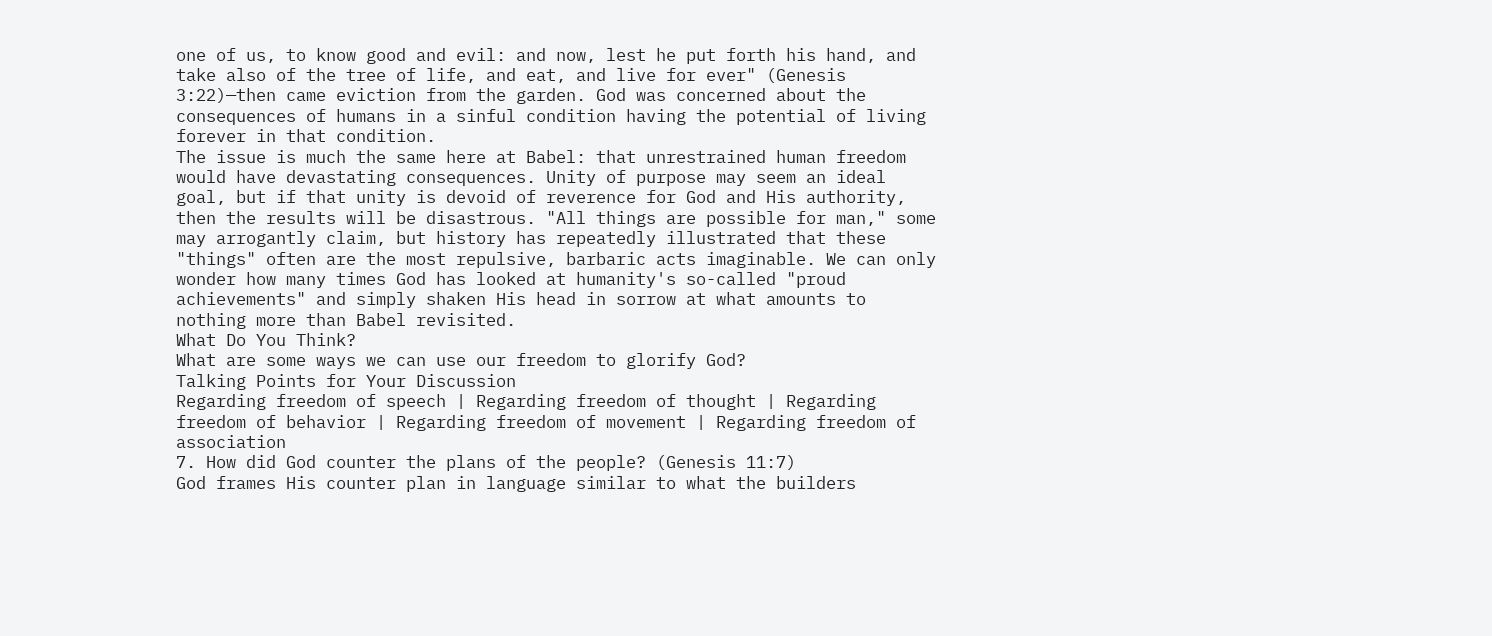one of us, to know good and evil: and now, lest he put forth his hand, and take also of the tree of life, and eat, and live for ever" (Genesis 3:22)—then came eviction from the garden. God was concerned about the consequences of humans in a sinful condition having the potential of living forever in that condition.
The issue is much the same here at Babel: that unrestrained human freedom would have devastating consequences. Unity of purpose may seem an ideal goal, but if that unity is devoid of reverence for God and His authority, then the results will be disastrous. "All things are possible for man," some may arrogantly claim, but history has repeatedly illustrated that these "things" often are the most repulsive, barbaric acts imaginable. We can only wonder how many times God has looked at humanity's so-called "proud achievements" and simply shaken His head in sorrow at what amounts to nothing more than Babel revisited.
What Do You Think?
What are some ways we can use our freedom to glorify God?
Talking Points for Your Discussion
Regarding freedom of speech | Regarding freedom of thought | Regarding freedom of behavior | Regarding freedom of movement | Regarding freedom of association
7. How did God counter the plans of the people? (Genesis 11:7)
God frames His counter plan in language similar to what the builders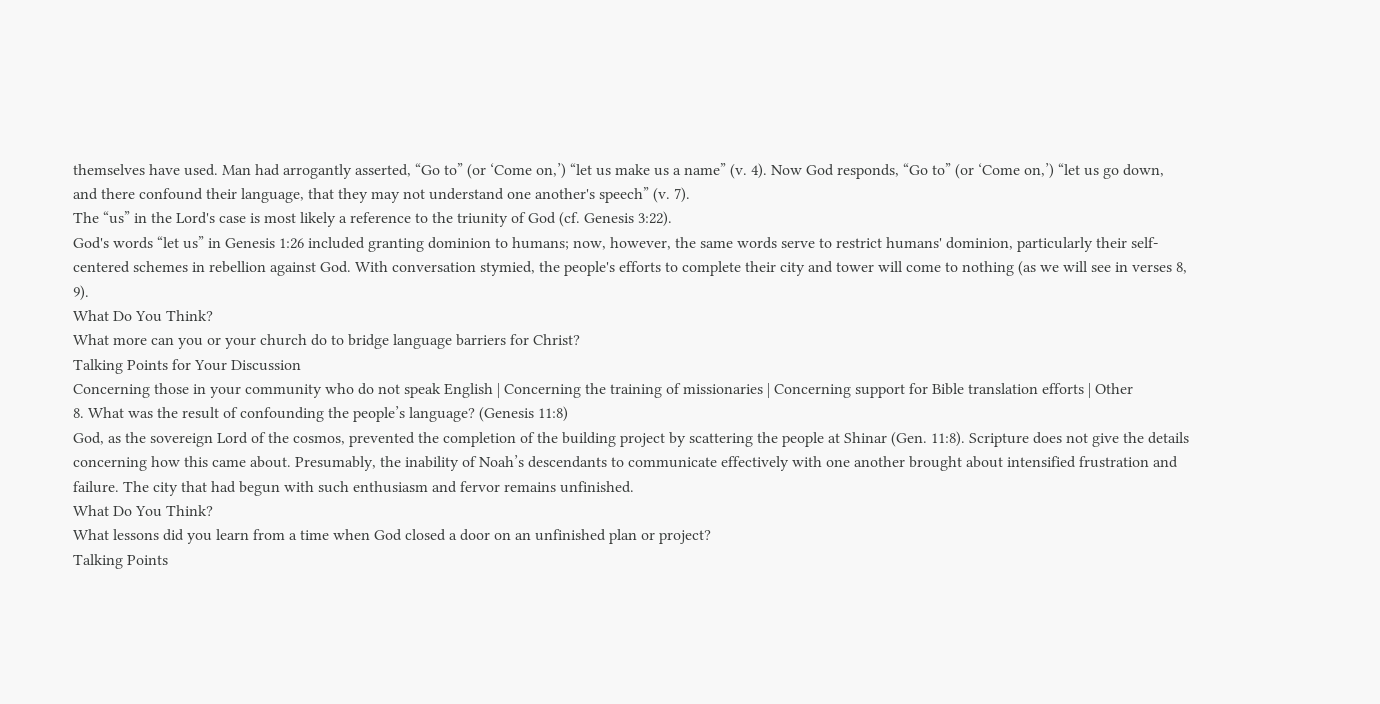themselves have used. Man had arrogantly asserted, “Go to” (or ‘Come on,’) “let us make us a name” (v. 4). Now God responds, “Go to” (or ‘Come on,’) “let us go down, and there confound their language, that they may not understand one another's speech” (v. 7).
The “us” in the Lord's case is most likely a reference to the triunity of God (cf. Genesis 3:22).
God's words “let us” in Genesis 1:26 included granting dominion to humans; now, however, the same words serve to restrict humans' dominion, particularly their self-centered schemes in rebellion against God. With conversation stymied, the people's efforts to complete their city and tower will come to nothing (as we will see in verses 8, 9).
What Do You Think?
What more can you or your church do to bridge language barriers for Christ?
Talking Points for Your Discussion
Concerning those in your community who do not speak English | Concerning the training of missionaries | Concerning support for Bible translation efforts | Other
8. What was the result of confounding the people’s language? (Genesis 11:8)
God, as the sovereign Lord of the cosmos, prevented the completion of the building project by scattering the people at Shinar (Gen. 11:8). Scripture does not give the details concerning how this came about. Presumably, the inability of Noah’s descendants to communicate effectively with one another brought about intensified frustration and failure. The city that had begun with such enthusiasm and fervor remains unfinished.
What Do You Think?
What lessons did you learn from a time when God closed a door on an unfinished plan or project?
Talking Points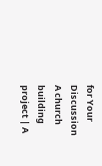for Your Discussion
A church building project | A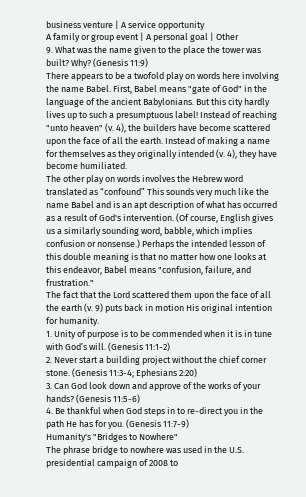business venture | A service opportunity
A family or group event | A personal goal | Other
9. What was the name given to the place the tower was built? Why? (Genesis 11:9)
There appears to be a twofold play on words here involving the name Babel. First, Babel means "gate of God" in the language of the ancient Babylonians. But this city hardly lives up to such a presumptuous label! Instead of reaching "unto heaven" (v. 4), the builders have become scattered upon the face of all the earth. Instead of making a name for themselves as they originally intended (v. 4), they have become humiliated.
The other play on words involves the Hebrew word translated as “confound” This sounds very much like the name Babel and is an apt description of what has occurred as a result of God's intervention. (Of course, English gives us a similarly sounding word, babble, which implies confusion or nonsense.) Perhaps the intended lesson of this double meaning is that no matter how one looks at this endeavor, Babel means "confusion, failure, and frustration."
The fact that the Lord scattered them upon the face of all the earth (v. 9) puts back in motion His original intention for humanity.
1. Unity of purpose is to be commended when it is in tune with God’s will. (Genesis 11:1-2)
2. Never start a building project without the chief corner stone. (Genesis 11:3-4; Ephesians 2:20)
3. Can God look down and approve of the works of your hands? (Genesis 11:5-6)
4. Be thankful when God steps in to re-direct you in the path He has for you. (Genesis 11:7-9)
Humanity's "Bridges to Nowhere"
The phrase bridge to nowhere was used in the U.S. presidential campaign of 2008 to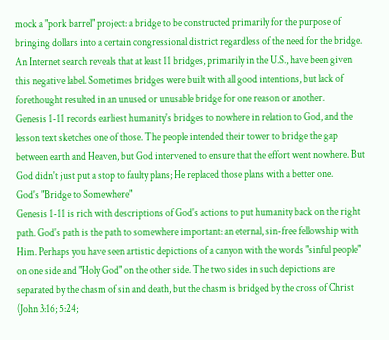mock a "pork barrel" project: a bridge to be constructed primarily for the purpose of bringing dollars into a certain congressional district regardless of the need for the bridge. An Internet search reveals that at least 11 bridges, primarily in the U.S., have been given this negative label. Sometimes bridges were built with all good intentions, but lack of forethought resulted in an unused or unusable bridge for one reason or another.
Genesis 1-11 records earliest humanity's bridges to nowhere in relation to God, and the lesson text sketches one of those. The people intended their tower to bridge the gap between earth and Heaven, but God intervened to ensure that the effort went nowhere. But God didn't just put a stop to faulty plans; He replaced those plans with a better one.
God's "Bridge to Somewhere"
Genesis 1-11 is rich with descriptions of God's actions to put humanity back on the right path. God's path is the path to somewhere important: an eternal, sin-free fellowship with Him. Perhaps you have seen artistic depictions of a canyon with the words "sinful people" on one side and "Holy God" on the other side. The two sides in such depictions are separated by the chasm of sin and death, but the chasm is bridged by the cross of Christ (John 3:16; 5:24;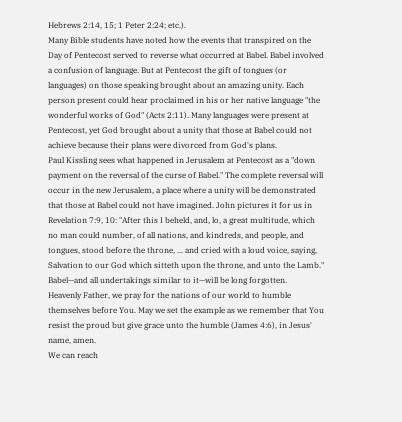Hebrews 2:14, 15; 1 Peter 2:24; etc.).
Many Bible students have noted how the events that transpired on the Day of Pentecost served to reverse what occurred at Babel. Babel involved a confusion of language. But at Pentecost the gift of tongues (or languages) on those speaking brought about an amazing unity. Each person present could hear proclaimed in his or her native language "the wonderful works of God" (Acts 2:11). Many languages were present at Pentecost, yet God brought about a unity that those at Babel could not achieve because their plans were divorced from God's plans.
Paul Kissling sees what happened in Jerusalem at Pentecost as a "down payment on the reversal of the curse of Babel." The complete reversal will occur in the new Jerusalem, a place where a unity will be demonstrated that those at Babel could not have imagined. John pictures it for us in Revelation 7:9, 10: "After this I beheld, and, lo, a great multitude, which no man could number, of all nations, and kindreds, and people, and tongues, stood before the throne, ... and cried with a loud voice, saying, Salvation to our God which sitteth upon the throne, and unto the Lamb."
Babel—and all undertakings similar to it—will be long forgotten.
Heavenly Father, we pray for the nations of our world to humble themselves before You. May we set the example as we remember that You resist the proud but give grace unto the humble (James 4:6), in Jesus' name, amen.
We can reach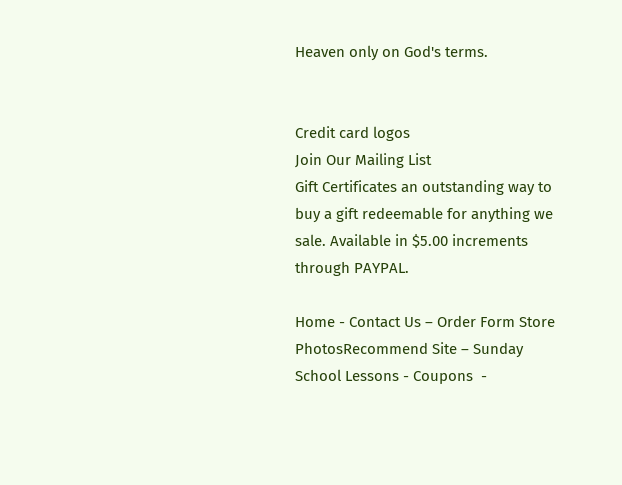Heaven only on God's terms.


Credit card logos
Join Our Mailing List
Gift Certificates an outstanding way to buy a gift redeemable for anything we sale. Available in $5.00 increments through PAYPAL.

Home - Contact Us – Order Form Store PhotosRecommend Site – Sunday School Lessons - Coupons  -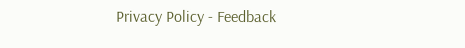Privacy Policy - Feedback